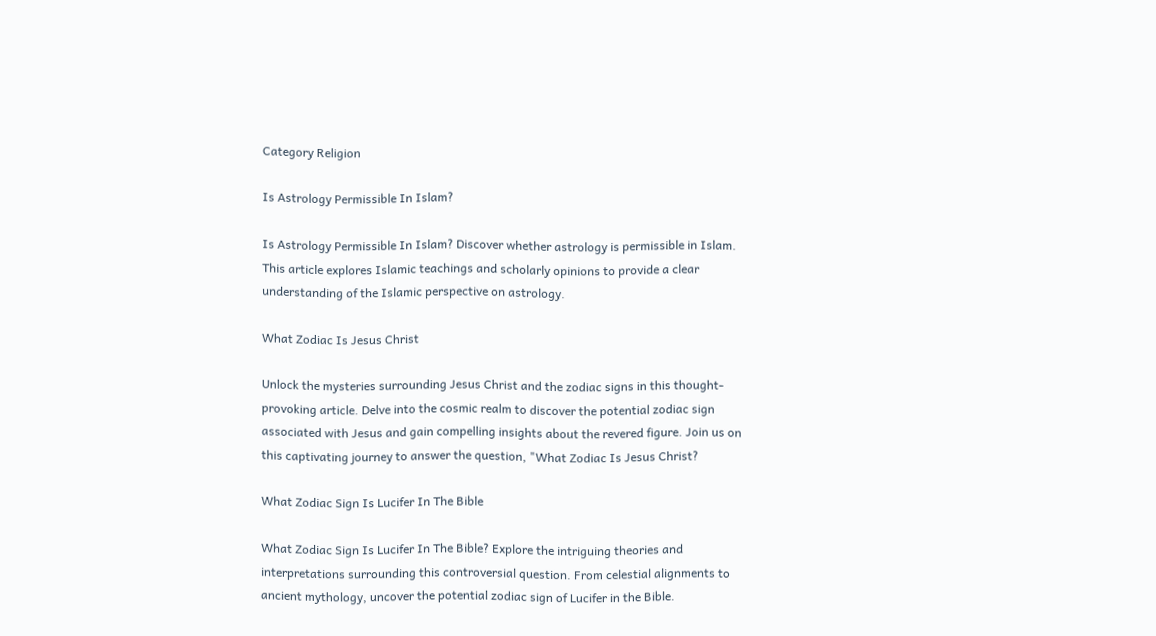Category Religion

Is Astrology Permissible In Islam?

Is Astrology Permissible In Islam? Discover whether astrology is permissible in Islam. This article explores Islamic teachings and scholarly opinions to provide a clear understanding of the Islamic perspective on astrology.

What Zodiac Is Jesus Christ

Unlock the mysteries surrounding Jesus Christ and the zodiac signs in this thought-provoking article. Delve into the cosmic realm to discover the potential zodiac sign associated with Jesus and gain compelling insights about the revered figure. Join us on this captivating journey to answer the question, "What Zodiac Is Jesus Christ?

What Zodiac Sign Is Lucifer In The Bible

What Zodiac Sign Is Lucifer In The Bible? Explore the intriguing theories and interpretations surrounding this controversial question. From celestial alignments to ancient mythology, uncover the potential zodiac sign of Lucifer in the Bible.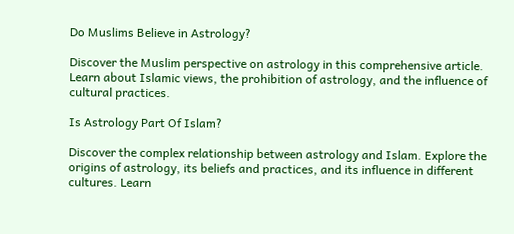Do Muslims Believe in Astrology?

Discover the Muslim perspective on astrology in this comprehensive article. Learn about Islamic views, the prohibition of astrology, and the influence of cultural practices.

Is Astrology Part Of Islam?

Discover the complex relationship between astrology and Islam. Explore the origins of astrology, its beliefs and practices, and its influence in different cultures. Learn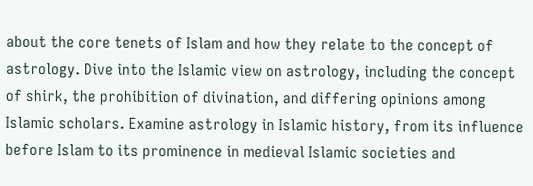about the core tenets of Islam and how they relate to the concept of astrology. Dive into the Islamic view on astrology, including the concept of shirk, the prohibition of divination, and differing opinions among Islamic scholars. Examine astrology in Islamic history, from its influence before Islam to its prominence in medieval Islamic societies and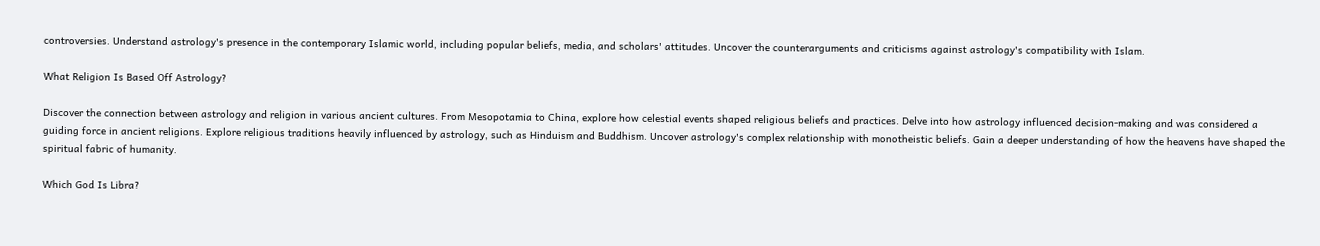controversies. Understand astrology's presence in the contemporary Islamic world, including popular beliefs, media, and scholars' attitudes. Uncover the counterarguments and criticisms against astrology's compatibility with Islam.

What Religion Is Based Off Astrology?

Discover the connection between astrology and religion in various ancient cultures. From Mesopotamia to China, explore how celestial events shaped religious beliefs and practices. Delve into how astrology influenced decision-making and was considered a guiding force in ancient religions. Explore religious traditions heavily influenced by astrology, such as Hinduism and Buddhism. Uncover astrology's complex relationship with monotheistic beliefs. Gain a deeper understanding of how the heavens have shaped the spiritual fabric of humanity.

Which God Is Libra?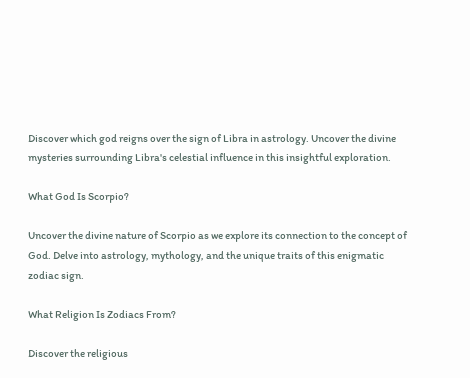Discover which god reigns over the sign of Libra in astrology. Uncover the divine mysteries surrounding Libra's celestial influence in this insightful exploration.

What God Is Scorpio?

Uncover the divine nature of Scorpio as we explore its connection to the concept of God. Delve into astrology, mythology, and the unique traits of this enigmatic zodiac sign.

What Religion Is Zodiacs From?

Discover the religious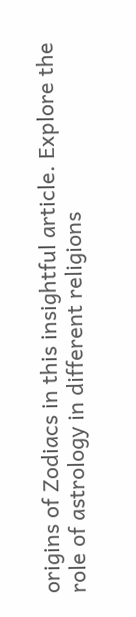origins of Zodiacs in this insightful article. Explore the role of astrology in different religions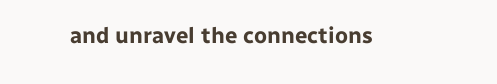and unravel the connections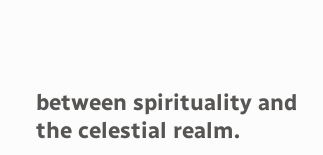between spirituality and the celestial realm.